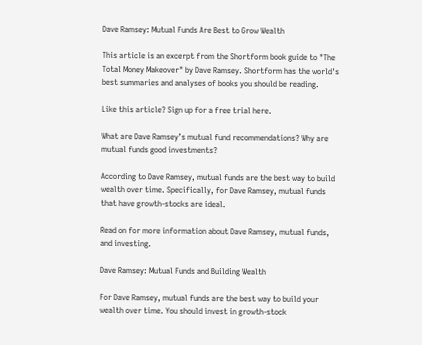Dave Ramsey: Mutual Funds Are Best to Grow Wealth

This article is an excerpt from the Shortform book guide to "The Total Money Makeover" by Dave Ramsey. Shortform has the world's best summaries and analyses of books you should be reading.

Like this article? Sign up for a free trial here.

What are Dave Ramsey’s mutual fund recommendations? Why are mutual funds good investments?

According to Dave Ramsey, mutual funds are the best way to build wealth over time. Specifically, for Dave Ramsey, mutual funds that have growth-stocks are ideal.

Read on for more information about Dave Ramsey, mutual funds, and investing.

Dave Ramsey: Mutual Funds and Building Wealth

For Dave Ramsey, mutual funds are the best way to build your wealth over time. You should invest in growth-stock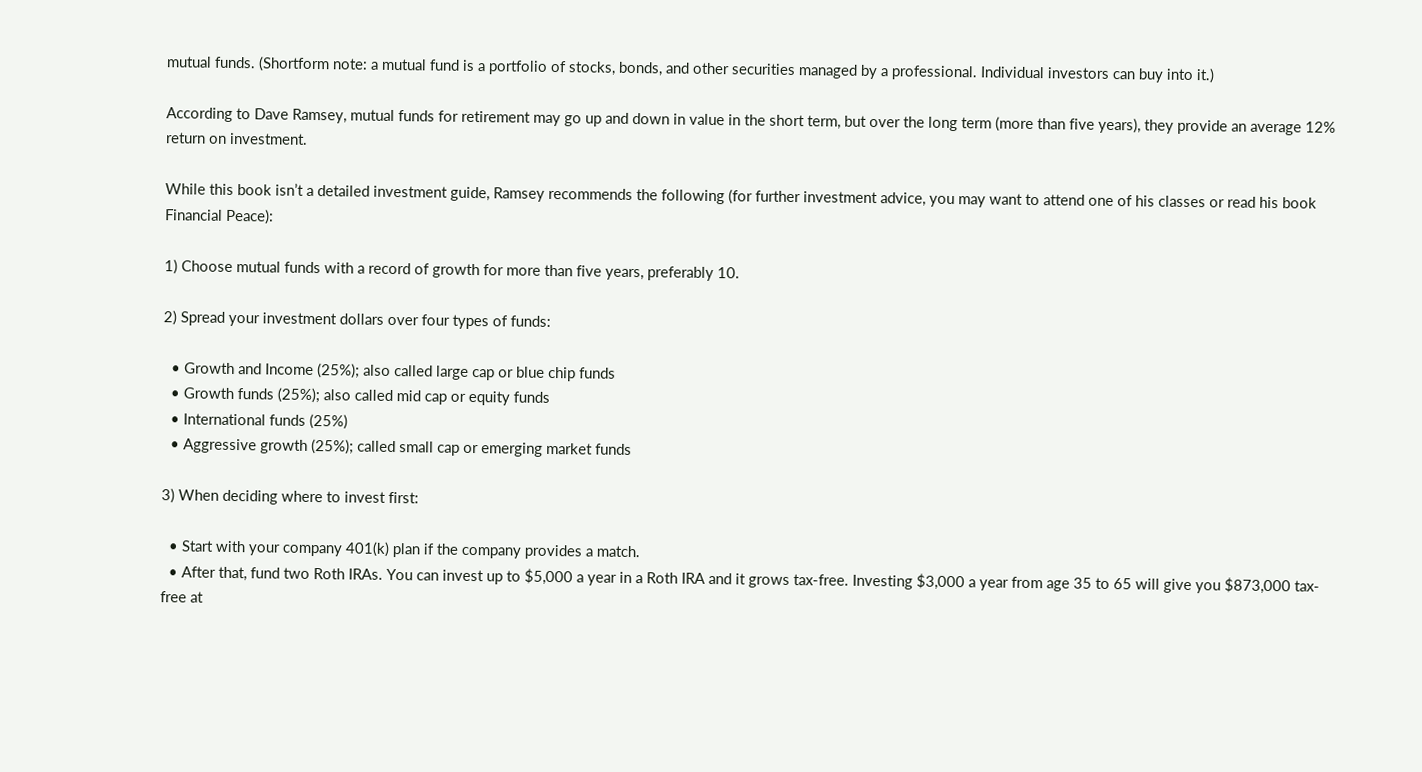mutual funds. (Shortform note: a mutual fund is a portfolio of stocks, bonds, and other securities managed by a professional. Individual investors can buy into it.)

According to Dave Ramsey, mutual funds for retirement may go up and down in value in the short term, but over the long term (more than five years), they provide an average 12% return on investment.

While this book isn’t a detailed investment guide, Ramsey recommends the following (for further investment advice, you may want to attend one of his classes or read his book Financial Peace):

1) Choose mutual funds with a record of growth for more than five years, preferably 10.

2) Spread your investment dollars over four types of funds:

  • Growth and Income (25%); also called large cap or blue chip funds
  • Growth funds (25%); also called mid cap or equity funds
  • International funds (25%)
  • Aggressive growth (25%); called small cap or emerging market funds

3) When deciding where to invest first:

  • Start with your company 401(k) plan if the company provides a match.
  • After that, fund two Roth IRAs. You can invest up to $5,000 a year in a Roth IRA and it grows tax-free. Investing $3,000 a year from age 35 to 65 will give you $873,000 tax-free at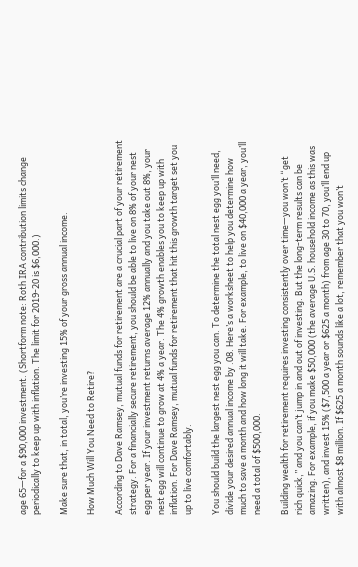age 65—for a $90,000 investment. (Shortform note: Roth IRA contribution limits change periodically to keep up with inflation. The limit for 2019-20 is $6,000.)

Make sure that, in total, you’re investing 15% of your gross annual income.

How Much Will You Need to Retire?

According to Dave Ramsey, mutual funds for retirement are a crucial part of your retirement strategy. For a financially secure retirement, you should be able to live on 8% of your nest egg per year. If your investment returns average 12% annually and you take out 8%, your nest egg will continue to grow at 4% a year. The 4% growth enables you to keep up with inflation. For Dave Ramsey, mutual funds for retirement that hit this growth target set you up to live comfortably.

You should build the largest nest egg you can. To determine the total nest egg you’ll need, divide your desired annual income by .08. Here’s a worksheet to help you determine how much to save a month and how long it will take. For example, to live on $40,000 a year, you’ll need a total of $500,000.

Building wealth for retirement requires investing consistently over time—you won’t “get rich quick,” and you can’t jump in and out of investing. But the long-term results can be amazing. For example, if you make $50,000 (the average U.S. household income as this was written), and invest 15% ($7,500 a year or $625 a month) from age 30 to 70, you’ll end up with almost $8 million. If $625 a month sounds like a lot, remember that you won’t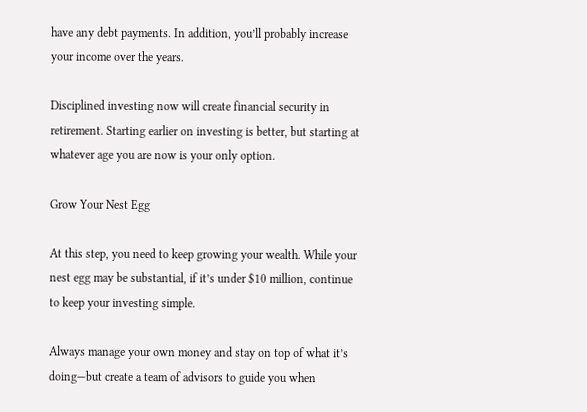have any debt payments. In addition, you’ll probably increase your income over the years.

Disciplined investing now will create financial security in retirement. Starting earlier on investing is better, but starting at whatever age you are now is your only option.

Grow Your Nest Egg

At this step, you need to keep growing your wealth. While your nest egg may be substantial, if it’s under $10 million, continue to keep your investing simple.

Always manage your own money and stay on top of what it’s doing—but create a team of advisors to guide you when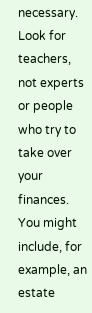necessary. Look for teachers, not experts or people who try to take over your finances. You might include, for example, an estate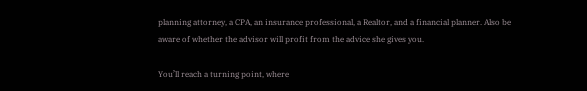planning attorney, a CPA, an insurance professional, a Realtor, and a financial planner. Also be aware of whether the advisor will profit from the advice she gives you.

You’ll reach a turning point, where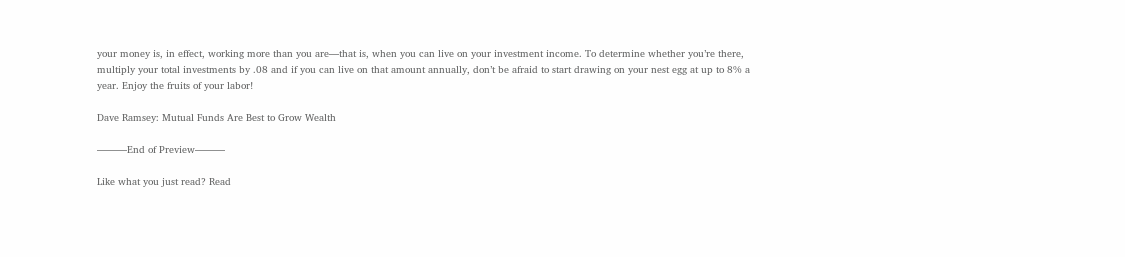your money is, in effect, working more than you are—that is, when you can live on your investment income. To determine whether you’re there, multiply your total investments by .08 and if you can live on that amount annually, don’t be afraid to start drawing on your nest egg at up to 8% a year. Enjoy the fruits of your labor!

Dave Ramsey: Mutual Funds Are Best to Grow Wealth

———End of Preview———

Like what you just read? Read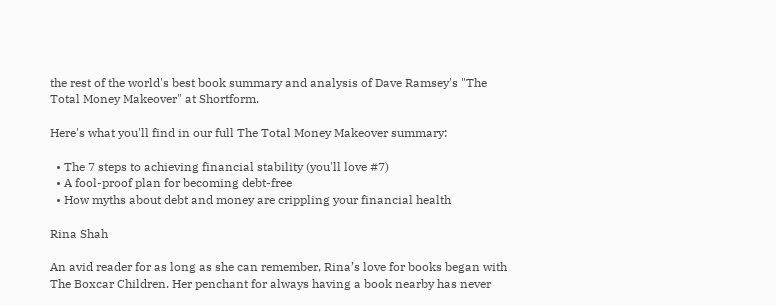the rest of the world's best book summary and analysis of Dave Ramsey's "The Total Money Makeover" at Shortform.

Here's what you'll find in our full The Total Money Makeover summary:

  • The 7 steps to achieving financial stability (you'll love #7)
  • A fool-proof plan for becoming debt-free
  • How myths about debt and money are crippling your financial health

Rina Shah

An avid reader for as long as she can remember, Rina’s love for books began with The Boxcar Children. Her penchant for always having a book nearby has never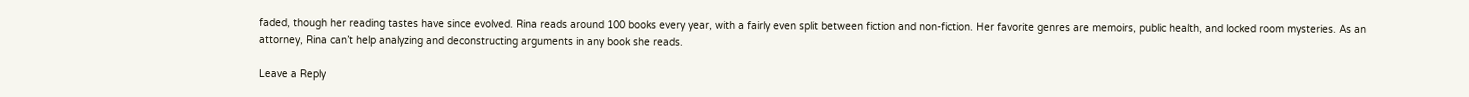faded, though her reading tastes have since evolved. Rina reads around 100 books every year, with a fairly even split between fiction and non-fiction. Her favorite genres are memoirs, public health, and locked room mysteries. As an attorney, Rina can’t help analyzing and deconstructing arguments in any book she reads.

Leave a Reply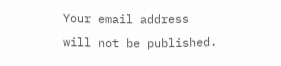Your email address will not be published.